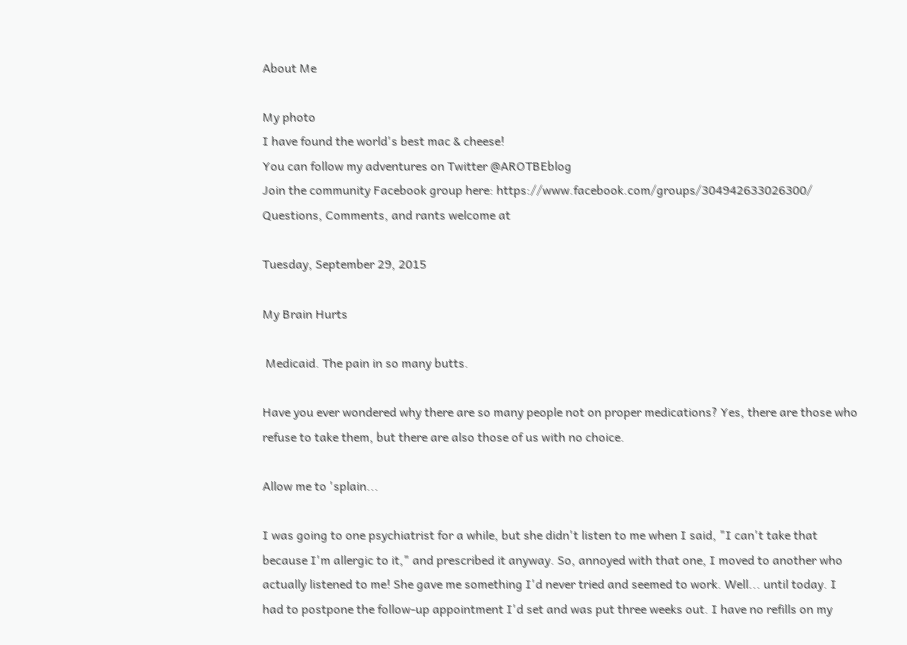About Me

My photo
I have found the world's best mac & cheese!
You can follow my adventures on Twitter @AROTBEblog
Join the community Facebook group here: https://www.facebook.com/groups/304942633026300/
Questions, Comments, and rants welcome at

Tuesday, September 29, 2015

My Brain Hurts

 Medicaid. The pain in so many butts.

Have you ever wondered why there are so many people not on proper medications? Yes, there are those who refuse to take them, but there are also those of us with no choice.

Allow me to 'splain...

I was going to one psychiatrist for a while, but she didn't listen to me when I said, "I can't take that because I'm allergic to it," and prescribed it anyway. So, annoyed with that one, I moved to another who actually listened to me! She gave me something I'd never tried and seemed to work. Well... until today. I had to postpone the follow-up appointment I'd set and was put three weeks out. I have no refills on my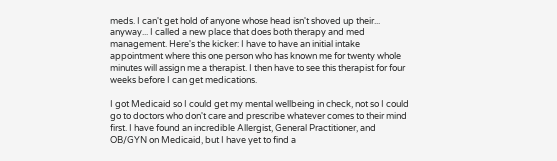meds. I can't get hold of anyone whose head isn't shoved up their... anyway... I called a new place that does both therapy and med management. Here's the kicker: I have to have an initial intake appointment where this one person who has known me for twenty whole minutes will assign me a therapist. I then have to see this therapist for four weeks before I can get medications.

I got Medicaid so I could get my mental wellbeing in check, not so I could go to doctors who don't care and prescribe whatever comes to their mind first. I have found an incredible Allergist, General Practitioner, and OB/GYN on Medicaid, but I have yet to find a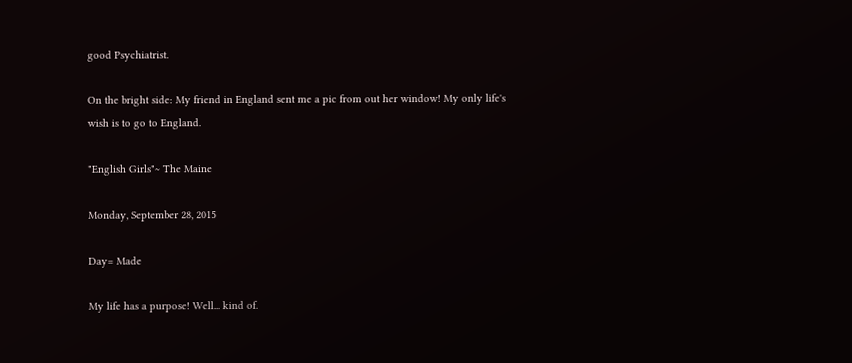good Psychiatrist.

On the bright side: My friend in England sent me a pic from out her window! My only life's wish is to go to England.

"English Girls"~ The Maine

Monday, September 28, 2015

Day= Made

My life has a purpose! Well... kind of.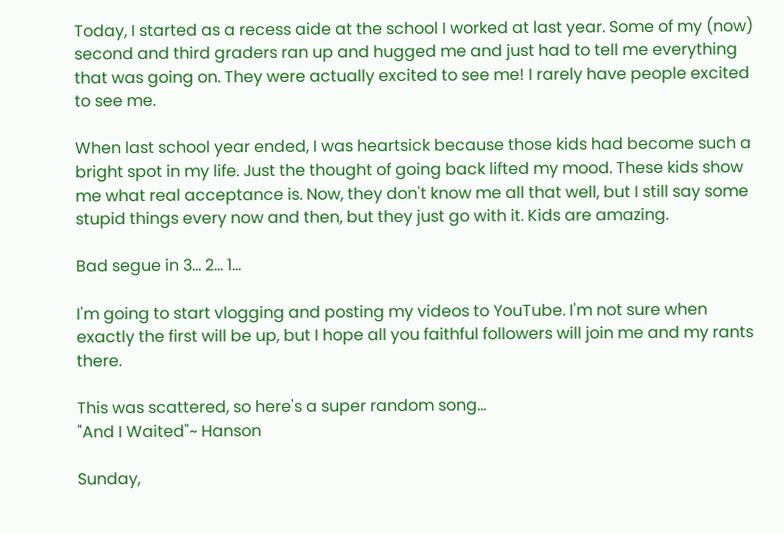Today, I started as a recess aide at the school I worked at last year. Some of my (now) second and third graders ran up and hugged me and just had to tell me everything that was going on. They were actually excited to see me! I rarely have people excited to see me.

When last school year ended, I was heartsick because those kids had become such a bright spot in my life. Just the thought of going back lifted my mood. These kids show me what real acceptance is. Now, they don't know me all that well, but I still say some stupid things every now and then, but they just go with it. Kids are amazing.

Bad segue in 3... 2... 1...

I'm going to start vlogging and posting my videos to YouTube. I'm not sure when exactly the first will be up, but I hope all you faithful followers will join me and my rants there.

This was scattered, so here's a super random song...
"And I Waited"~ Hanson

Sunday,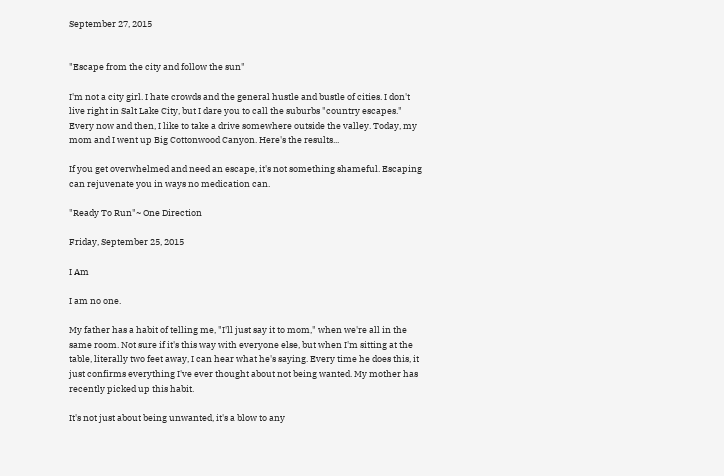September 27, 2015


"Escape from the city and follow the sun"

I'm not a city girl. I hate crowds and the general hustle and bustle of cities. I don't live right in Salt Lake City, but I dare you to call the suburbs "country escapes." Every now and then, I like to take a drive somewhere outside the valley. Today, my mom and I went up Big Cottonwood Canyon. Here's the results...

If you get overwhelmed and need an escape, it's not something shameful. Escaping can rejuvenate you in ways no medication can.

"Ready To Run"~ One Direction

Friday, September 25, 2015

I Am

I am no one.

My father has a habit of telling me, "I'll just say it to mom," when we're all in the same room. Not sure if it's this way with everyone else, but when I'm sitting at the table, literally two feet away, I can hear what he's saying. Every time he does this, it just confirms everything I've ever thought about not being wanted. My mother has recently picked up this habit.

It's not just about being unwanted, it's a blow to any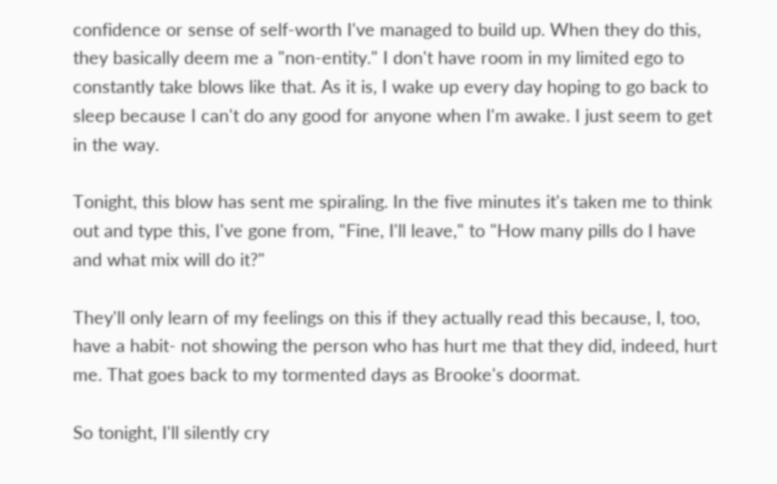confidence or sense of self-worth I've managed to build up. When they do this, they basically deem me a "non-entity." I don't have room in my limited ego to constantly take blows like that. As it is, I wake up every day hoping to go back to sleep because I can't do any good for anyone when I'm awake. I just seem to get in the way.

Tonight, this blow has sent me spiraling. In the five minutes it's taken me to think out and type this, I've gone from, "Fine, I'll leave," to "How many pills do I have and what mix will do it?"

They'll only learn of my feelings on this if they actually read this because, I, too, have a habit- not showing the person who has hurt me that they did, indeed, hurt me. That goes back to my tormented days as Brooke's doormat.

So tonight, I'll silently cry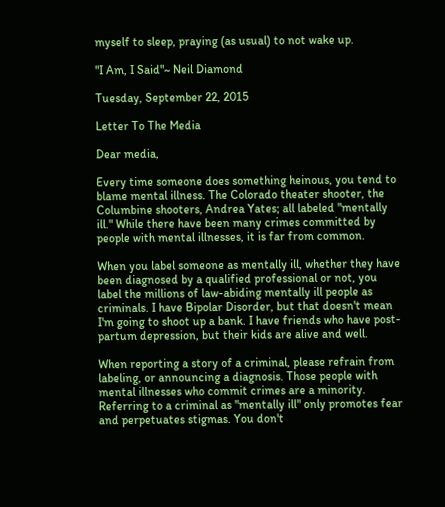myself to sleep, praying (as usual) to not wake up.

"I Am, I Said"~ Neil Diamond

Tuesday, September 22, 2015

Letter To The Media

Dear media,

Every time someone does something heinous, you tend to blame mental illness. The Colorado theater shooter, the Columbine shooters, Andrea Yates; all labeled "mentally ill." While there have been many crimes committed by people with mental illnesses, it is far from common.

When you label someone as mentally ill, whether they have been diagnosed by a qualified professional or not, you label the millions of law-abiding mentally ill people as criminals. I have Bipolar Disorder, but that doesn't mean I'm going to shoot up a bank. I have friends who have post-partum depression, but their kids are alive and well.

When reporting a story of a criminal, please refrain from labeling, or announcing a diagnosis. Those people with mental illnesses who commit crimes are a minority. Referring to a criminal as "mentally ill" only promotes fear and perpetuates stigmas. You don't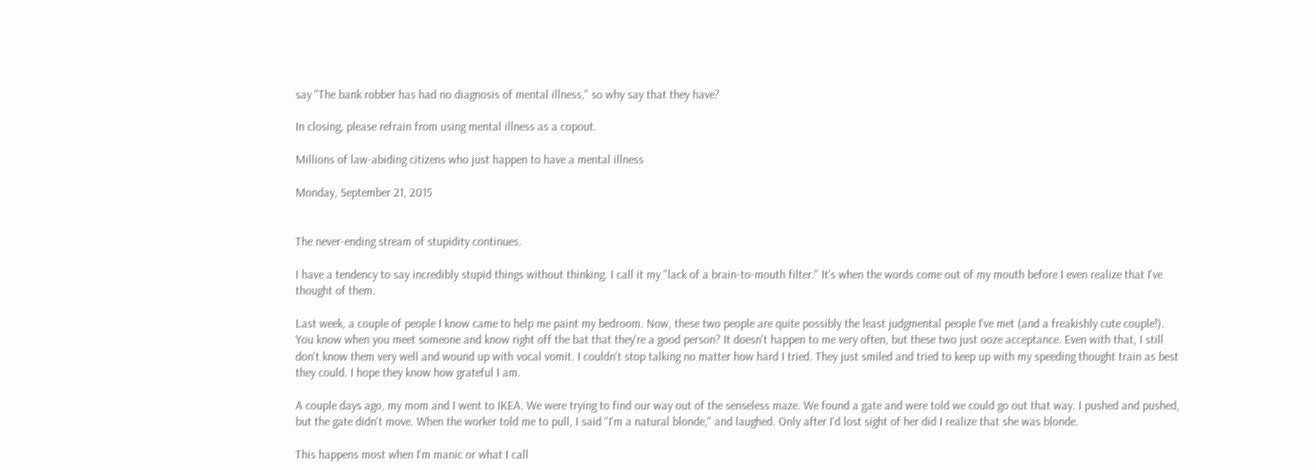say "The bank robber has had no diagnosis of mental illness," so why say that they have?

In closing, please refrain from using mental illness as a copout.

Millions of law-abiding citizens who just happen to have a mental illness

Monday, September 21, 2015


The never-ending stream of stupidity continues.

I have a tendency to say incredibly stupid things without thinking. I call it my "lack of a brain-to-mouth filter." It's when the words come out of my mouth before I even realize that I've thought of them.

Last week, a couple of people I know came to help me paint my bedroom. Now, these two people are quite possibly the least judgmental people I've met (and a freakishly cute couple!). You know when you meet someone and know right off the bat that they're a good person? It doesn't happen to me very often, but these two just ooze acceptance. Even with that, I still don't know them very well and wound up with vocal vomit. I couldn't stop talking no matter how hard I tried. They just smiled and tried to keep up with my speeding thought train as best they could. I hope they know how grateful I am.

A couple days ago, my mom and I went to IKEA. We were trying to find our way out of the senseless maze. We found a gate and were told we could go out that way. I pushed and pushed, but the gate didn't move. When the worker told me to pull, I said "I'm a natural blonde," and laughed. Only after I'd lost sight of her did I realize that she was blonde.

This happens most when I'm manic or what I call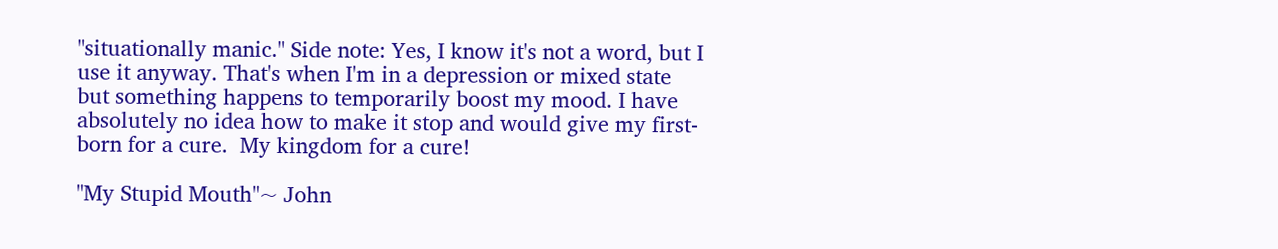"situationally manic." Side note: Yes, I know it's not a word, but I use it anyway. That's when I'm in a depression or mixed state but something happens to temporarily boost my mood. I have absolutely no idea how to make it stop and would give my first-born for a cure.  My kingdom for a cure!

"My Stupid Mouth"~ John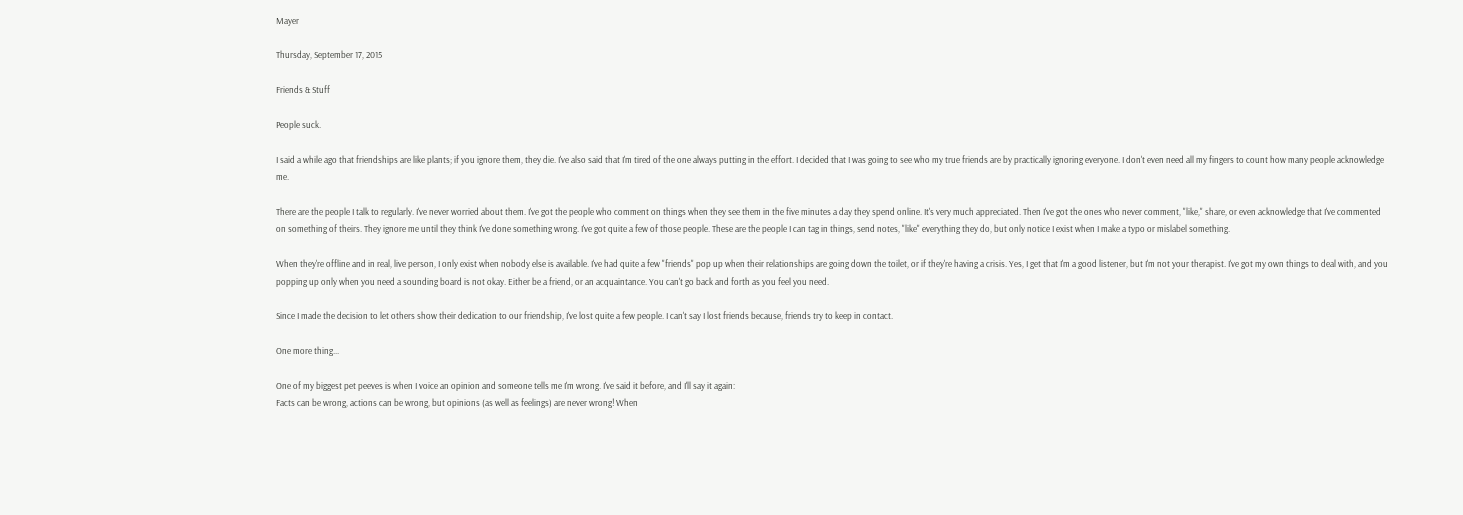Mayer

Thursday, September 17, 2015

Friends & Stuff

People suck.

I said a while ago that friendships are like plants; if you ignore them, they die. I've also said that I'm tired of the one always putting in the effort. I decided that I was going to see who my true friends are by practically ignoring everyone. I don't even need all my fingers to count how many people acknowledge me.

There are the people I talk to regularly. I've never worried about them. I've got the people who comment on things when they see them in the five minutes a day they spend online. It's very much appreciated. Then I've got the ones who never comment, "like," share, or even acknowledge that I've commented on something of theirs. They ignore me until they think I've done something wrong. I've got quite a few of those people. These are the people I can tag in things, send notes, "like" everything they do, but only notice I exist when I make a typo or mislabel something.

When they're offline and in real, live person, I only exist when nobody else is available. I've had quite a few "friends" pop up when their relationships are going down the toilet, or if they're having a crisis. Yes, I get that I'm a good listener, but I'm not your therapist. I've got my own things to deal with, and you popping up only when you need a sounding board is not okay. Either be a friend, or an acquaintance. You can't go back and forth as you feel you need.

Since I made the decision to let others show their dedication to our friendship, I've lost quite a few people. I can't say I lost friends because, friends try to keep in contact.

One more thing...

One of my biggest pet peeves is when I voice an opinion and someone tells me I'm wrong. I've said it before, and I'll say it again:
Facts can be wrong, actions can be wrong, but opinions (as well as feelings) are never wrong! When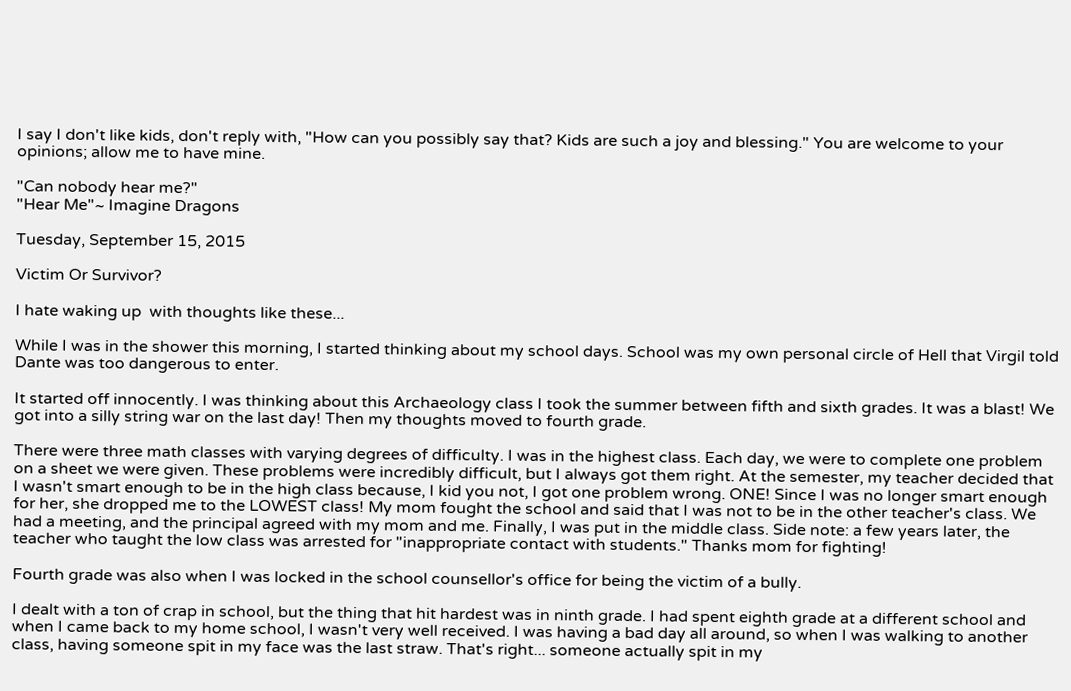I say I don't like kids, don't reply with, "How can you possibly say that? Kids are such a joy and blessing." You are welcome to your opinions; allow me to have mine.

"Can nobody hear me?"
"Hear Me"~ Imagine Dragons

Tuesday, September 15, 2015

Victim Or Survivor?

I hate waking up  with thoughts like these...

While I was in the shower this morning, I started thinking about my school days. School was my own personal circle of Hell that Virgil told Dante was too dangerous to enter.

It started off innocently. I was thinking about this Archaeology class I took the summer between fifth and sixth grades. It was a blast! We got into a silly string war on the last day! Then my thoughts moved to fourth grade.

There were three math classes with varying degrees of difficulty. I was in the highest class. Each day, we were to complete one problem on a sheet we were given. These problems were incredibly difficult, but I always got them right. At the semester, my teacher decided that I wasn't smart enough to be in the high class because, I kid you not, I got one problem wrong. ONE! Since I was no longer smart enough for her, she dropped me to the LOWEST class! My mom fought the school and said that I was not to be in the other teacher's class. We had a meeting, and the principal agreed with my mom and me. Finally, I was put in the middle class. Side note: a few years later, the teacher who taught the low class was arrested for "inappropriate contact with students." Thanks mom for fighting!

Fourth grade was also when I was locked in the school counsellor's office for being the victim of a bully.

I dealt with a ton of crap in school, but the thing that hit hardest was in ninth grade. I had spent eighth grade at a different school and when I came back to my home school, I wasn't very well received. I was having a bad day all around, so when I was walking to another class, having someone spit in my face was the last straw. That's right... someone actually spit in my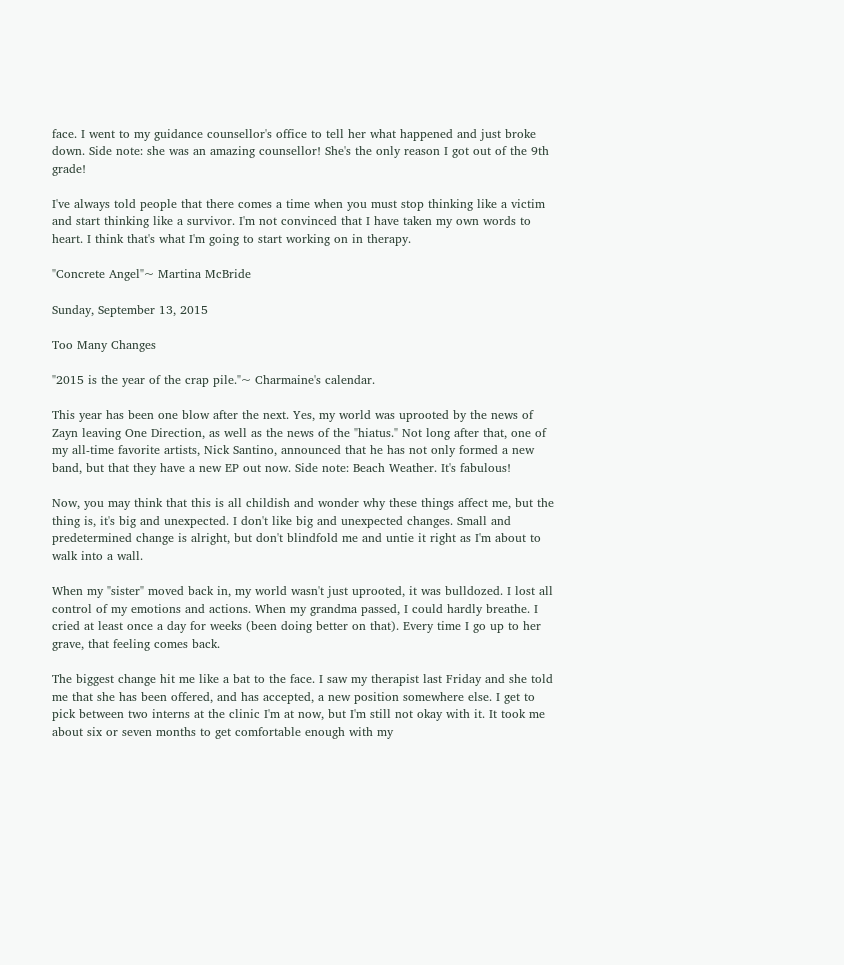face. I went to my guidance counsellor's office to tell her what happened and just broke down. Side note: she was an amazing counsellor! She's the only reason I got out of the 9th grade!

I've always told people that there comes a time when you must stop thinking like a victim and start thinking like a survivor. I'm not convinced that I have taken my own words to heart. I think that's what I'm going to start working on in therapy.

"Concrete Angel"~ Martina McBride

Sunday, September 13, 2015

Too Many Changes

"2015 is the year of the crap pile."~ Charmaine's calendar.

This year has been one blow after the next. Yes, my world was uprooted by the news of Zayn leaving One Direction, as well as the news of the "hiatus." Not long after that, one of my all-time favorite artists, Nick Santino, announced that he has not only formed a new band, but that they have a new EP out now. Side note: Beach Weather. It's fabulous!

Now, you may think that this is all childish and wonder why these things affect me, but the thing is, it's big and unexpected. I don't like big and unexpected changes. Small and predetermined change is alright, but don't blindfold me and untie it right as I'm about to walk into a wall.

When my "sister" moved back in, my world wasn't just uprooted, it was bulldozed. I lost all control of my emotions and actions. When my grandma passed, I could hardly breathe. I cried at least once a day for weeks (been doing better on that). Every time I go up to her grave, that feeling comes back.

The biggest change hit me like a bat to the face. I saw my therapist last Friday and she told me that she has been offered, and has accepted, a new position somewhere else. I get to pick between two interns at the clinic I'm at now, but I'm still not okay with it. It took me about six or seven months to get comfortable enough with my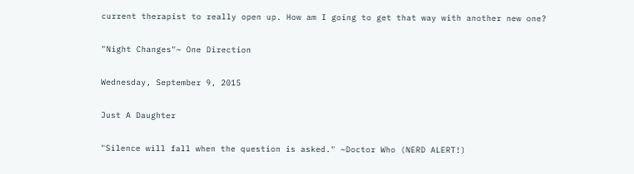current therapist to really open up. How am I going to get that way with another new one?

"Night Changes"~ One Direction

Wednesday, September 9, 2015

Just A Daughter

"Silence will fall when the question is asked." ~Doctor Who (NERD ALERT!)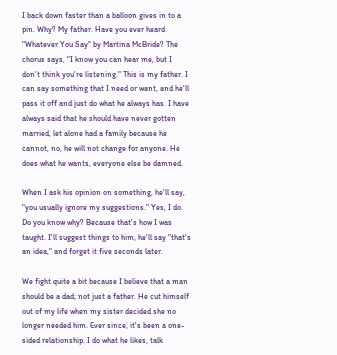I back down faster than a balloon gives in to a pin. Why? My father. Have you ever heard "Whatever You Say" by Martina McBride? The chorus says, "I know you can hear me, but I don't think you're listening." This is my father. I can say something that I need or want, and he'll pass it off and just do what he always has. I have always said that he should have never gotten married, let alone had a family because he cannot, no, he will not change for anyone. He does what he wants, everyone else be damned.

When I ask his opinion on something, he'll say, "you usually ignore my suggestions." Yes, I do. Do you know why? Because that's how I was taught. I'll suggest things to him, he'll say "that's an idea," and forget it five seconds later.

We fight quite a bit because I believe that a man should be a dad; not just a father. He cut himself out of my life when my sister decided she no longer needed him. Ever since, it's been a one-sided relationship. I do what he likes, talk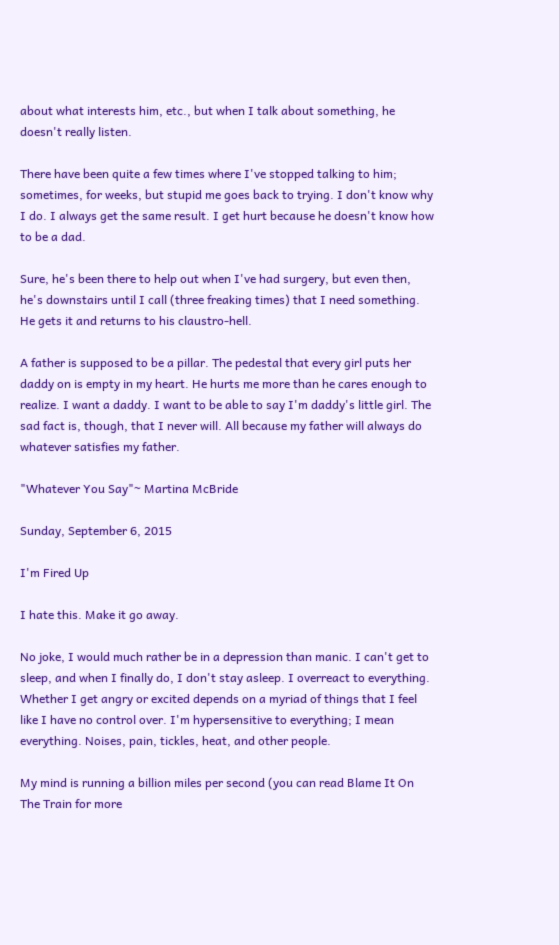about what interests him, etc., but when I talk about something, he doesn't really listen.

There have been quite a few times where I've stopped talking to him; sometimes, for weeks, but stupid me goes back to trying. I don't know why I do. I always get the same result. I get hurt because he doesn't know how to be a dad.

Sure, he's been there to help out when I've had surgery, but even then, he's downstairs until I call (three freaking times) that I need something. He gets it and returns to his claustro-hell.

A father is supposed to be a pillar. The pedestal that every girl puts her daddy on is empty in my heart. He hurts me more than he cares enough to realize. I want a daddy. I want to be able to say I'm daddy's little girl. The sad fact is, though, that I never will. All because my father will always do whatever satisfies my father.

"Whatever You Say"~ Martina McBride

Sunday, September 6, 2015

I'm Fired Up

I hate this. Make it go away.

No joke, I would much rather be in a depression than manic. I can't get to sleep, and when I finally do, I don't stay asleep. I overreact to everything. Whether I get angry or excited depends on a myriad of things that I feel like I have no control over. I'm hypersensitive to everything; I mean everything. Noises, pain, tickles, heat, and other people.

My mind is running a billion miles per second (you can read Blame It On The Train for more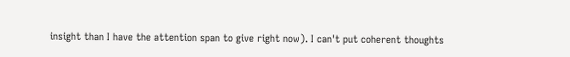insight than I have the attention span to give right now). I can't put coherent thoughts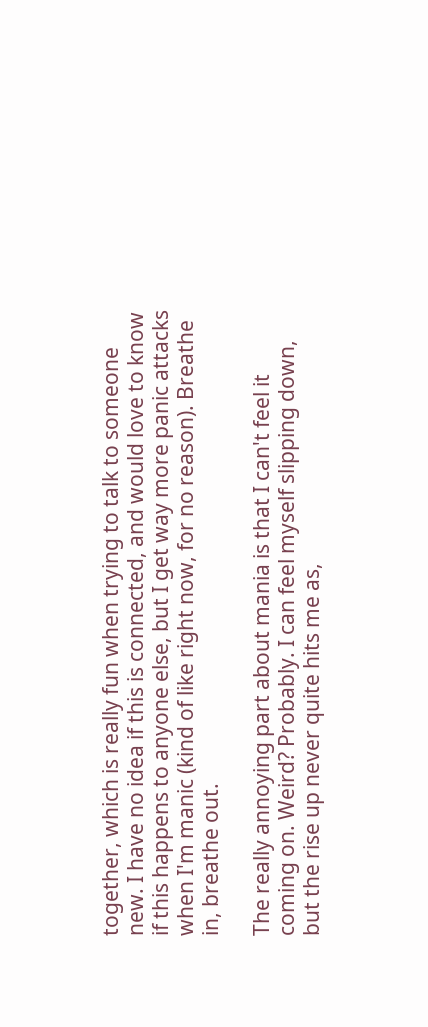together, which is really fun when trying to talk to someone new. I have no idea if this is connected, and would love to know if this happens to anyone else, but I get way more panic attacks when I'm manic (kind of like right now, for no reason). Breathe in, breathe out.

The really annoying part about mania is that I can't feel it coming on. Weird? Probably. I can feel myself slipping down, but the rise up never quite hits me as,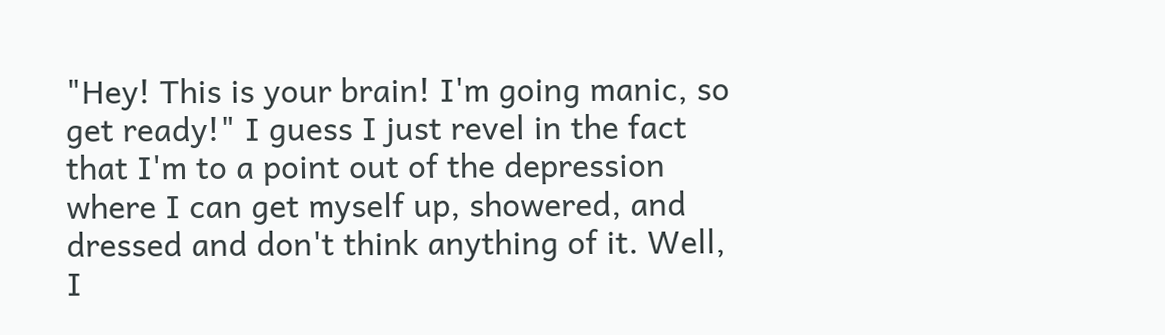"Hey! This is your brain! I'm going manic, so get ready!" I guess I just revel in the fact that I'm to a point out of the depression where I can get myself up, showered, and dressed and don't think anything of it. Well, I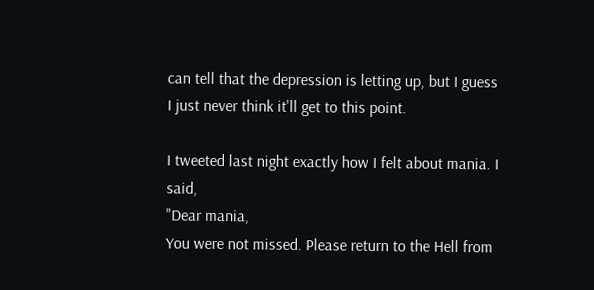can tell that the depression is letting up, but I guess I just never think it'll get to this point.

I tweeted last night exactly how I felt about mania. I said,
"Dear mania,
You were not missed. Please return to the Hell from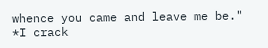whence you came and leave me be." *I crack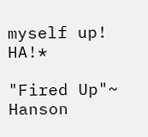myself up! HA!*

"Fired Up"~ Hanson